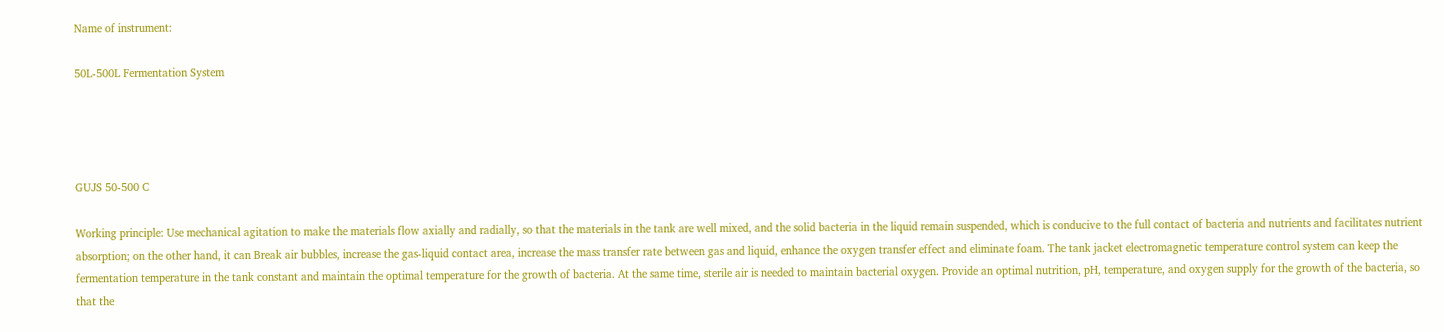Name of instrument:

50L-500L Fermentation System




GUJS 50-500 C

Working principle: Use mechanical agitation to make the materials flow axially and radially, so that the materials in the tank are well mixed, and the solid bacteria in the liquid remain suspended, which is conducive to the full contact of bacteria and nutrients and facilitates nutrient absorption; on the other hand, it can Break air bubbles, increase the gas-liquid contact area, increase the mass transfer rate between gas and liquid, enhance the oxygen transfer effect and eliminate foam. The tank jacket electromagnetic temperature control system can keep the fermentation temperature in the tank constant and maintain the optimal temperature for the growth of bacteria. At the same time, sterile air is needed to maintain bacterial oxygen. Provide an optimal nutrition, pH, temperature, and oxygen supply for the growth of the bacteria, so that the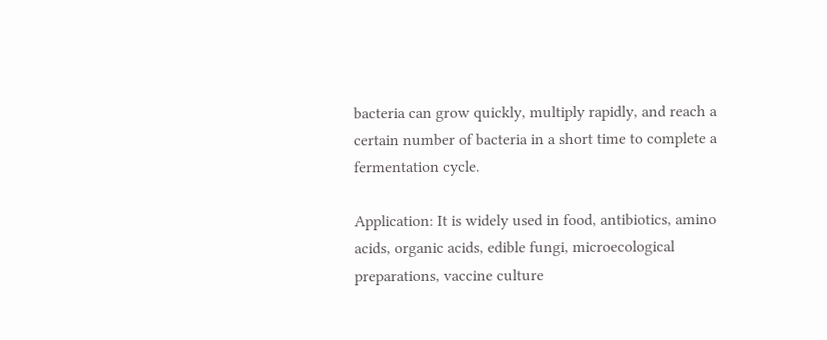bacteria can grow quickly, multiply rapidly, and reach a certain number of bacteria in a short time to complete a fermentation cycle.

Application: It is widely used in food, antibiotics, amino acids, organic acids, edible fungi, microecological preparations, vaccine culture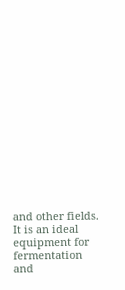and other fields. It is an ideal equipment for fermentation and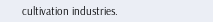cultivation industries.